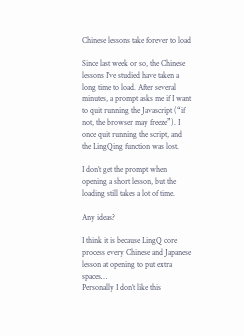Chinese lessons take forever to load

Since last week or so, the Chinese lessons I’ve studied have taken a long time to load. After several minutes, a prompt asks me if I want to quit running the Javascript (“if not, the browser may freeze”). I once quit running the script, and the LingQing function was lost.

I don’t get the prompt when opening a short lesson, but the loading still takes a lot of time.

Any ideas?

I think it is because LingQ core process every Chinese and Japanese lesson at opening to put extra spaces…
Personally I don’t like this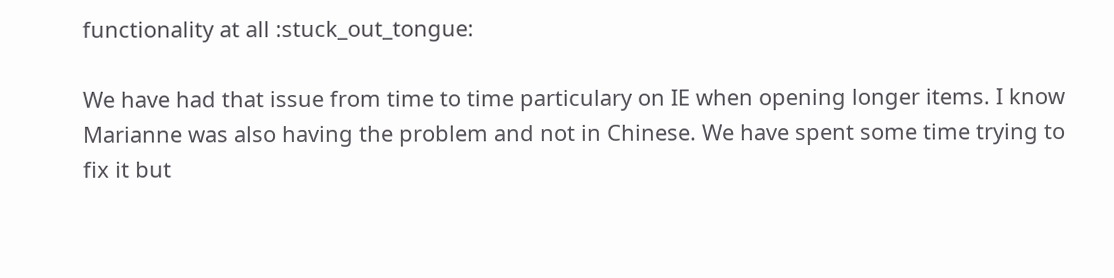functionality at all :stuck_out_tongue:

We have had that issue from time to time particulary on IE when opening longer items. I know Marianne was also having the problem and not in Chinese. We have spent some time trying to fix it but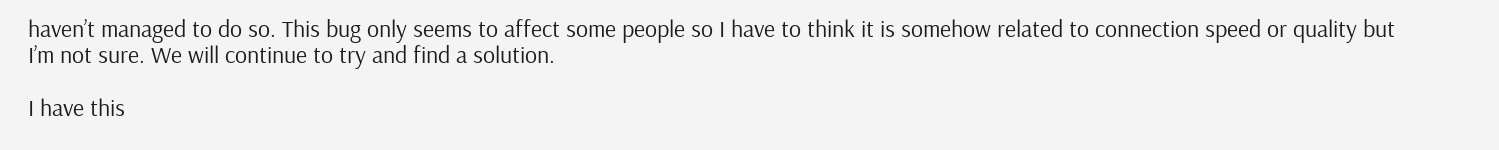haven’t managed to do so. This bug only seems to affect some people so I have to think it is somehow related to connection speed or quality but I’m not sure. We will continue to try and find a solution.

I have this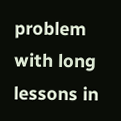problem with long lessons in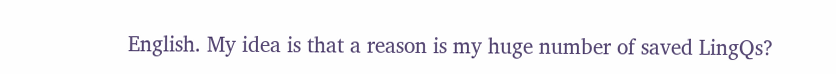English. My idea is that a reason is my huge number of saved LingQs?